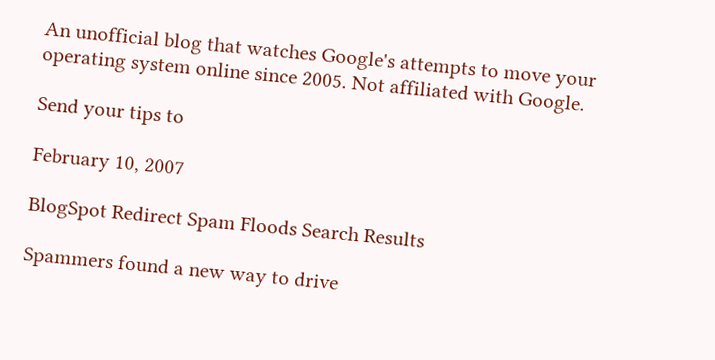An unofficial blog that watches Google's attempts to move your operating system online since 2005. Not affiliated with Google.

Send your tips to

February 10, 2007

BlogSpot Redirect Spam Floods Search Results

Spammers found a new way to drive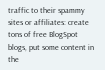traffic to their spammy sites or affiliates: create tons of free BlogSpot blogs, put some content in the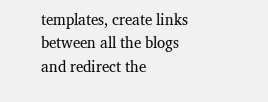templates, create links between all the blogs and redirect the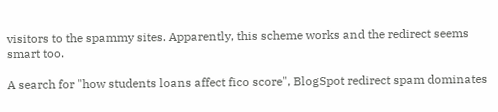visitors to the spammy sites. Apparently, this scheme works and the redirect seems smart too.

A search for "how students loans affect fico score", BlogSpot redirect spam dominates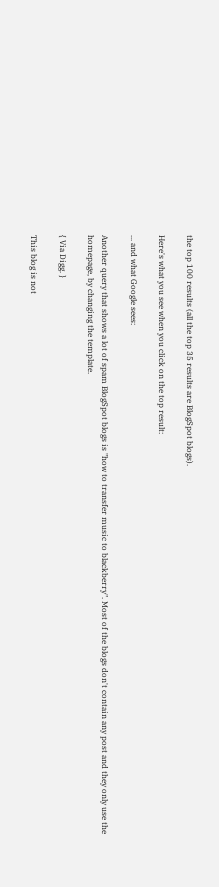the top 100 results (all the top 35 results are BlogSpot blogs).

Here's what you see when you click on the top result:

... and what Google sees:

Another query that shows a lot of spam BlogSpot blogs is "how to transfer music to blackberry". Most of the blogs don't contain any post and they only use the homepage, by changing the template.

{ Via Digg. }

This blog is not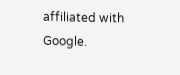affiliated with Google.